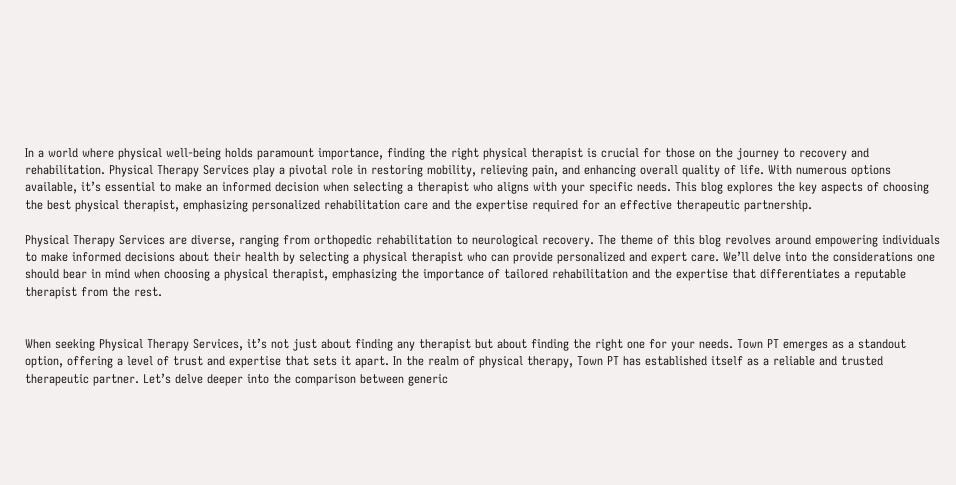In a world where physical well-being holds paramount importance, finding the right physical therapist is crucial for those on the journey to recovery and rehabilitation. Physical Therapy Services play a pivotal role in restoring mobility, relieving pain, and enhancing overall quality of life. With numerous options available, it’s essential to make an informed decision when selecting a therapist who aligns with your specific needs. This blog explores the key aspects of choosing the best physical therapist, emphasizing personalized rehabilitation care and the expertise required for an effective therapeutic partnership.

Physical Therapy Services are diverse, ranging from orthopedic rehabilitation to neurological recovery. The theme of this blog revolves around empowering individuals to make informed decisions about their health by selecting a physical therapist who can provide personalized and expert care. We’ll delve into the considerations one should bear in mind when choosing a physical therapist, emphasizing the importance of tailored rehabilitation and the expertise that differentiates a reputable therapist from the rest.


When seeking Physical Therapy Services, it’s not just about finding any therapist but about finding the right one for your needs. Town PT emerges as a standout option, offering a level of trust and expertise that sets it apart. In the realm of physical therapy, Town PT has established itself as a reliable and trusted therapeutic partner. Let’s delve deeper into the comparison between generic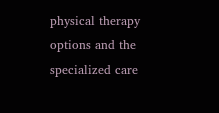physical therapy options and the specialized care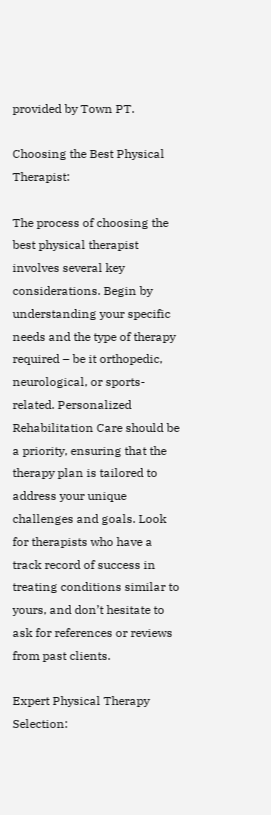provided by Town PT.

Choosing the Best Physical Therapist:

The process of choosing the best physical therapist involves several key considerations. Begin by understanding your specific needs and the type of therapy required – be it orthopedic, neurological, or sports-related. Personalized Rehabilitation Care should be a priority, ensuring that the therapy plan is tailored to address your unique challenges and goals. Look for therapists who have a track record of success in treating conditions similar to yours, and don’t hesitate to ask for references or reviews from past clients.

Expert Physical Therapy Selection: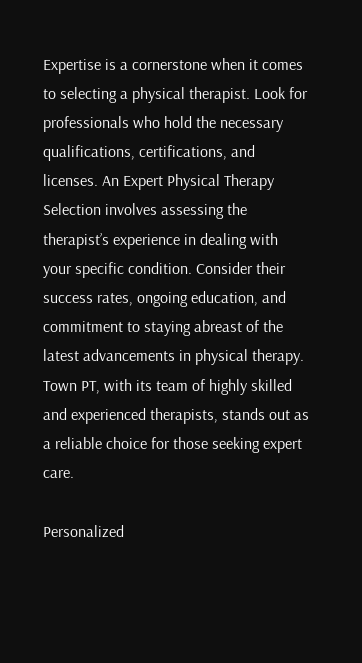Expertise is a cornerstone when it comes to selecting a physical therapist. Look for professionals who hold the necessary qualifications, certifications, and licenses. An Expert Physical Therapy Selection involves assessing the therapist’s experience in dealing with your specific condition. Consider their success rates, ongoing education, and commitment to staying abreast of the latest advancements in physical therapy. Town PT, with its team of highly skilled and experienced therapists, stands out as a reliable choice for those seeking expert care.

Personalized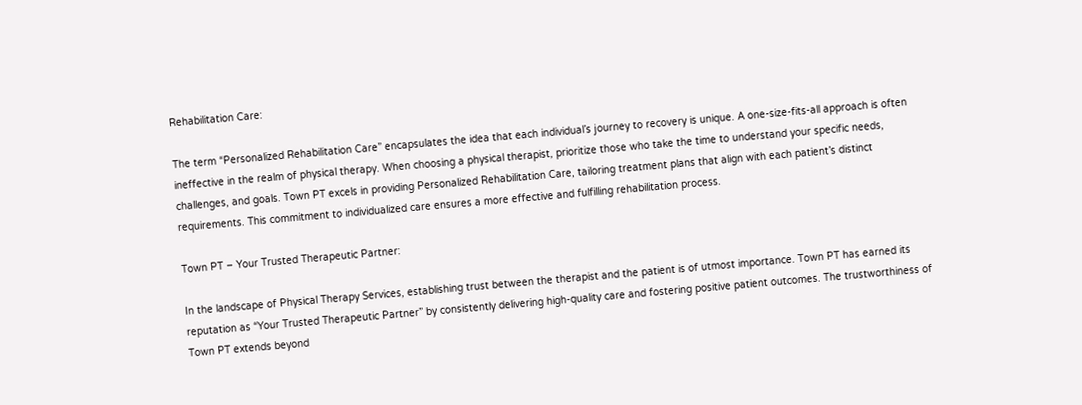Rehabilitation Care:

The term “Personalized Rehabilitation Care” encapsulates the idea that each individual’s journey to recovery is unique. A one-size-fits-all approach is often ineffective in the realm of physical therapy. When choosing a physical therapist, prioritize those who take the time to understand your specific needs, challenges, and goals. Town PT excels in providing Personalized Rehabilitation Care, tailoring treatment plans that align with each patient’s distinct requirements. This commitment to individualized care ensures a more effective and fulfilling rehabilitation process.

Town PT – Your Trusted Therapeutic Partner:

In the landscape of Physical Therapy Services, establishing trust between the therapist and the patient is of utmost importance. Town PT has earned its reputation as “Your Trusted Therapeutic Partner” by consistently delivering high-quality care and fostering positive patient outcomes. The trustworthiness of Town PT extends beyond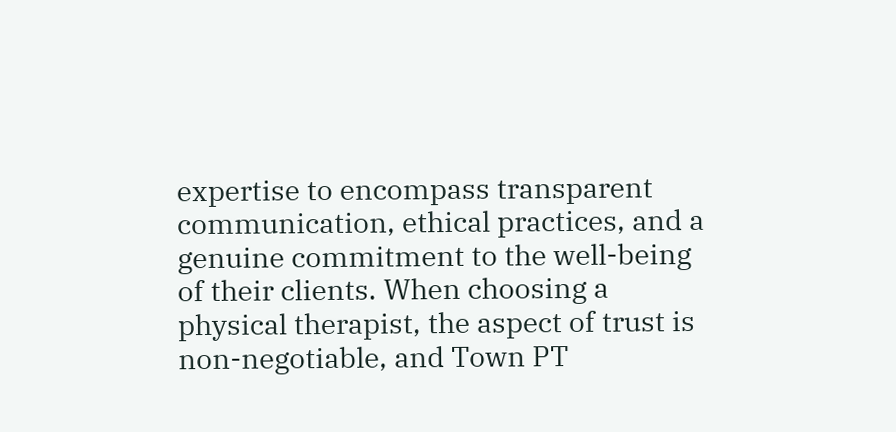expertise to encompass transparent communication, ethical practices, and a genuine commitment to the well-being of their clients. When choosing a physical therapist, the aspect of trust is non-negotiable, and Town PT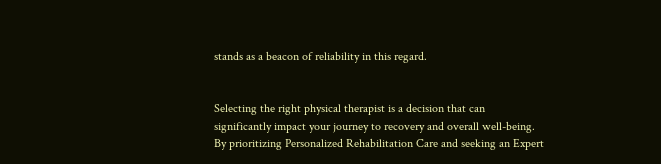stands as a beacon of reliability in this regard.


Selecting the right physical therapist is a decision that can significantly impact your journey to recovery and overall well-being. By prioritizing Personalized Rehabilitation Care and seeking an Expert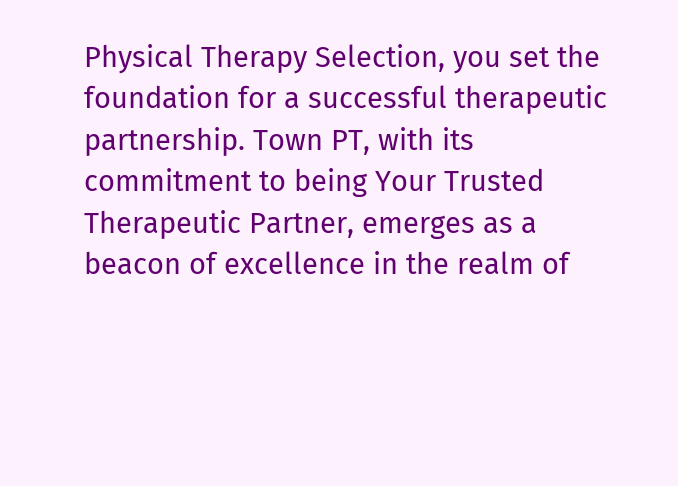Physical Therapy Selection, you set the foundation for a successful therapeutic partnership. Town PT, with its commitment to being Your Trusted Therapeutic Partner, emerges as a beacon of excellence in the realm of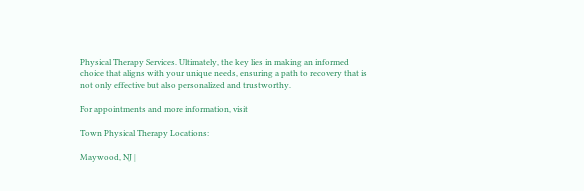Physical Therapy Services. Ultimately, the key lies in making an informed choice that aligns with your unique needs, ensuring a path to recovery that is not only effective but also personalized and trustworthy.

For appointments and more information, visit

Town Physical Therapy Locations:

Maywood, NJ |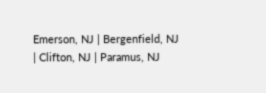Emerson, NJ | Bergenfield, NJ | Clifton, NJ | Paramus, NJ